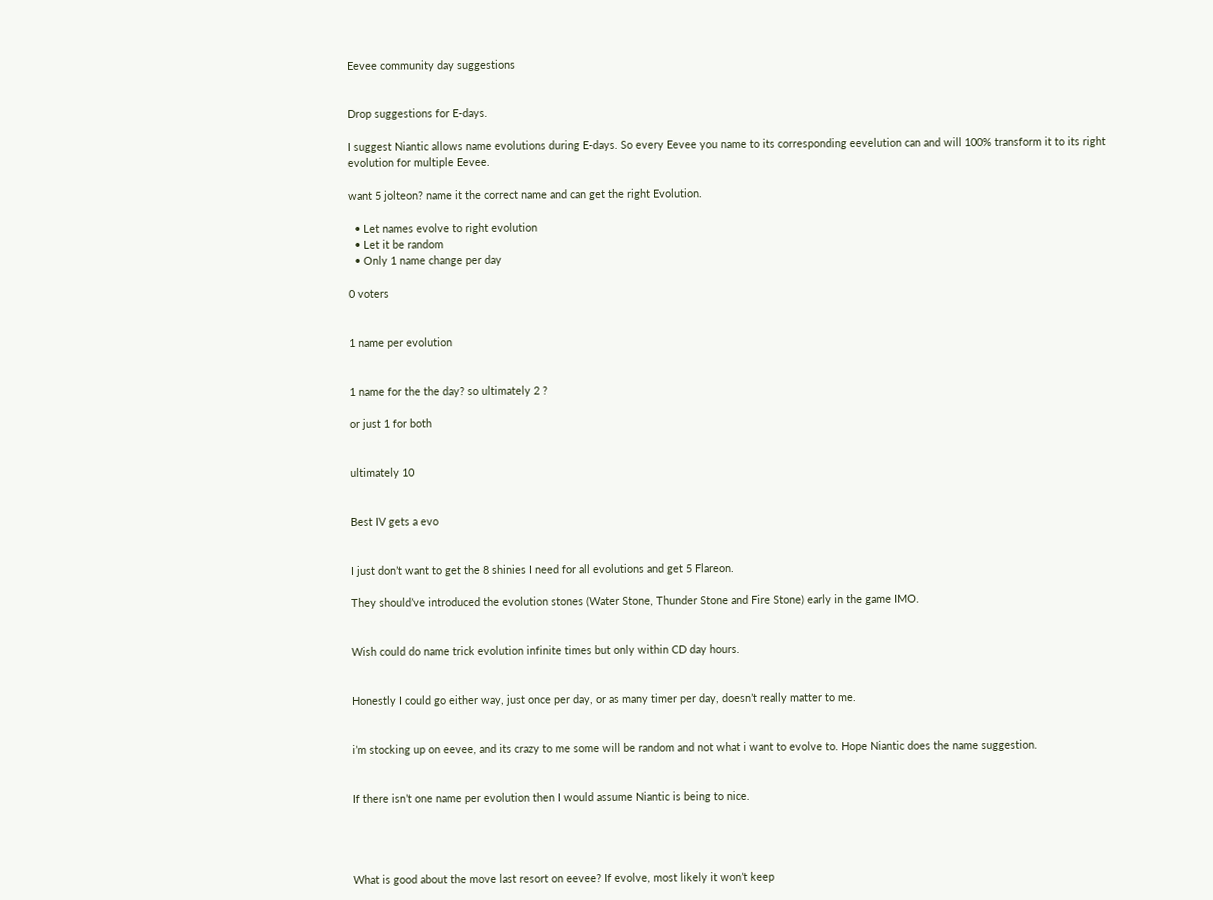Eevee community day suggestions


Drop suggestions for E-days.

I suggest Niantic allows name evolutions during E-days. So every Eevee you name to its corresponding eevelution can and will 100% transform it to its right evolution for multiple Eevee.

want 5 jolteon? name it the correct name and can get the right Evolution.

  • Let names evolve to right evolution
  • Let it be random
  • Only 1 name change per day

0 voters


1 name per evolution


1 name for the the day? so ultimately 2 ?

or just 1 for both


ultimately 10


Best IV gets a evo


I just don’t want to get the 8 shinies I need for all evolutions and get 5 Flareon.

They should’ve introduced the evolution stones (Water Stone, Thunder Stone and Fire Stone) early in the game IMO.


Wish could do name trick evolution infinite times but only within CD day hours.


Honestly I could go either way, just once per day, or as many timer per day, doesn’t really matter to me.


i’m stocking up on eevee, and its crazy to me some will be random and not what i want to evolve to. Hope Niantic does the name suggestion.


If there isn’t one name per evolution then I would assume Niantic is being to nice.




What is good about the move last resort on eevee? If evolve, most likely it won’t keep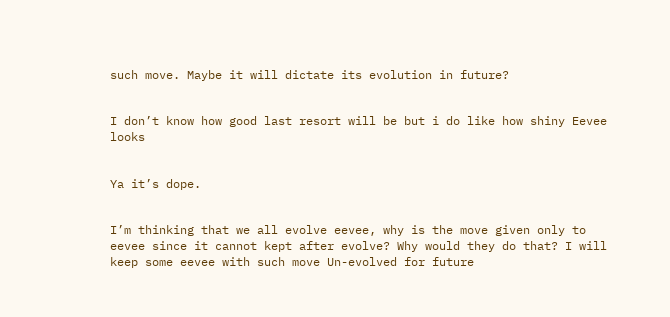such move. Maybe it will dictate its evolution in future?


I don’t know how good last resort will be but i do like how shiny Eevee looks


Ya it’s dope.


I’m thinking that we all evolve eevee, why is the move given only to eevee since it cannot kept after evolve? Why would they do that? I will keep some eevee with such move Un-evolved for future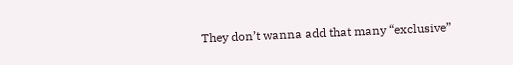They don’t wanna add that many “exclusive”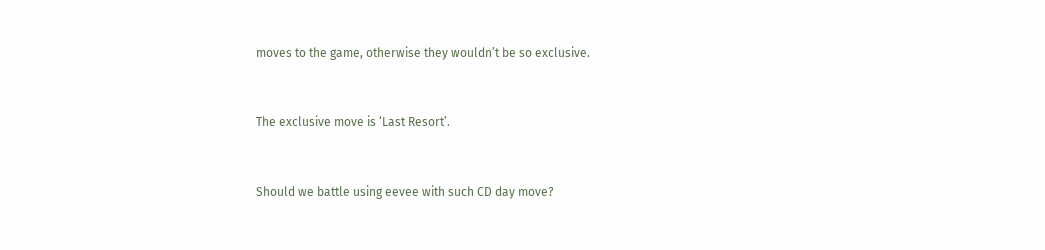moves to the game, otherwise they wouldn’t be so exclusive.


The exclusive move is ‘Last Resort’.


Should we battle using eevee with such CD day move?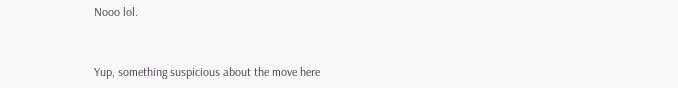Nooo lol.


Yup, something suspicious about the move here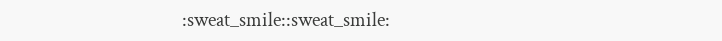:sweat_smile::sweat_smile: